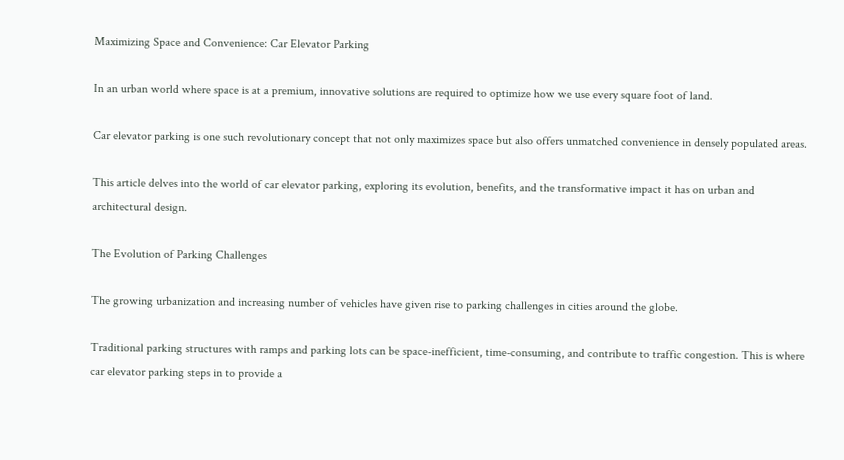Maximizing Space and Convenience: Car Elevator Parking

In an urban world where space is at a premium, innovative solutions are required to optimize how we use every square foot of land.

Car elevator parking is one such revolutionary concept that not only maximizes space but also offers unmatched convenience in densely populated areas.

This article delves into the world of car elevator parking, exploring its evolution, benefits, and the transformative impact it has on urban and architectural design.

The Evolution of Parking Challenges

The growing urbanization and increasing number of vehicles have given rise to parking challenges in cities around the globe.

Traditional parking structures with ramps and parking lots can be space-inefficient, time-consuming, and contribute to traffic congestion. This is where car elevator parking steps in to provide a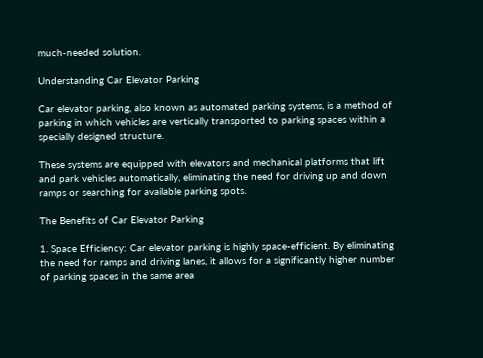much-needed solution.

Understanding Car Elevator Parking

Car elevator parking, also known as automated parking systems, is a method of parking in which vehicles are vertically transported to parking spaces within a specially designed structure.

These systems are equipped with elevators and mechanical platforms that lift and park vehicles automatically, eliminating the need for driving up and down ramps or searching for available parking spots.

The Benefits of Car Elevator Parking

1. Space Efficiency: Car elevator parking is highly space-efficient. By eliminating the need for ramps and driving lanes, it allows for a significantly higher number of parking spaces in the same area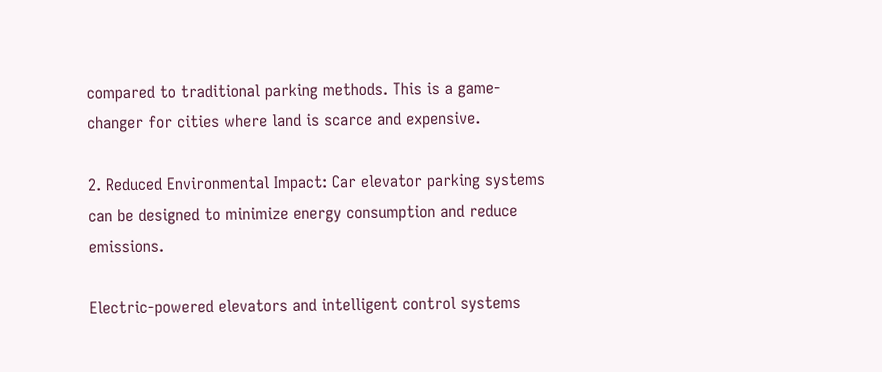compared to traditional parking methods. This is a game-changer for cities where land is scarce and expensive.

2. Reduced Environmental Impact: Car elevator parking systems can be designed to minimize energy consumption and reduce emissions.

Electric-powered elevators and intelligent control systems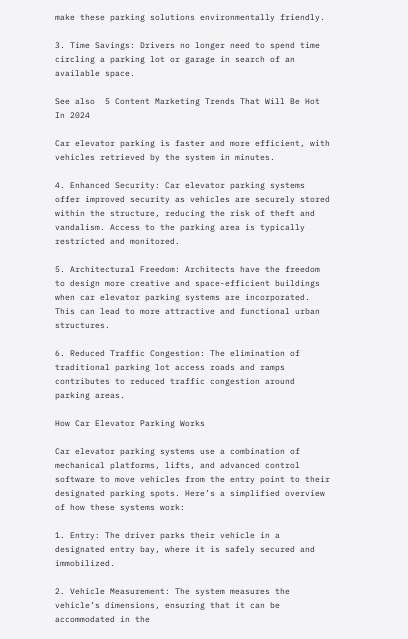make these parking solutions environmentally friendly.

3. Time Savings: Drivers no longer need to spend time circling a parking lot or garage in search of an available space.

See also  5 Content Marketing Trends That Will Be Hot In 2024

Car elevator parking is faster and more efficient, with vehicles retrieved by the system in minutes.

4. Enhanced Security: Car elevator parking systems offer improved security as vehicles are securely stored within the structure, reducing the risk of theft and vandalism. Access to the parking area is typically restricted and monitored.

5. Architectural Freedom: Architects have the freedom to design more creative and space-efficient buildings when car elevator parking systems are incorporated. This can lead to more attractive and functional urban structures.

6. Reduced Traffic Congestion: The elimination of traditional parking lot access roads and ramps contributes to reduced traffic congestion around parking areas.

How Car Elevator Parking Works

Car elevator parking systems use a combination of mechanical platforms, lifts, and advanced control software to move vehicles from the entry point to their designated parking spots. Here’s a simplified overview of how these systems work:

1. Entry: The driver parks their vehicle in a designated entry bay, where it is safely secured and immobilized.

2. Vehicle Measurement: The system measures the vehicle’s dimensions, ensuring that it can be accommodated in the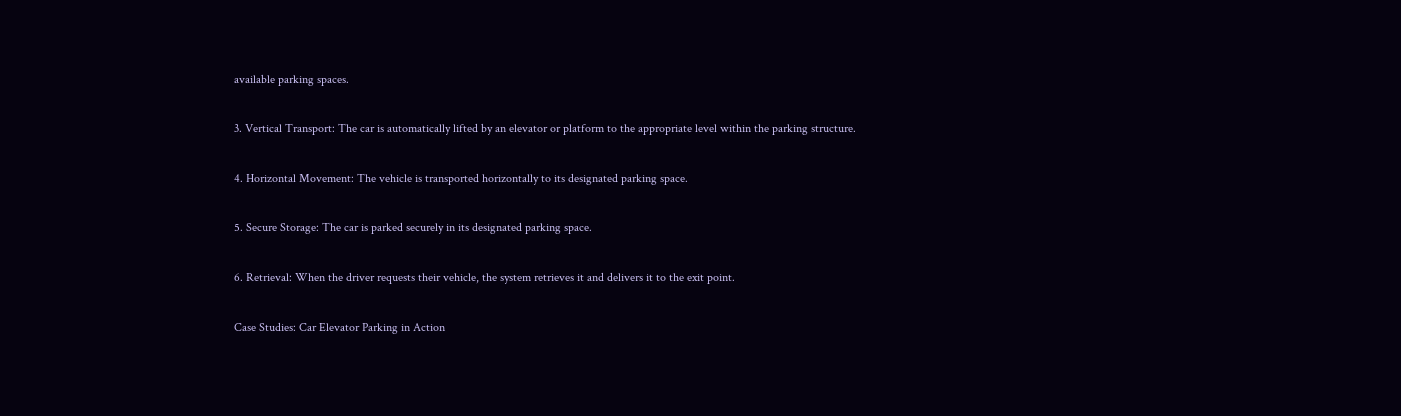available parking spaces.

3. Vertical Transport: The car is automatically lifted by an elevator or platform to the appropriate level within the parking structure.

4. Horizontal Movement: The vehicle is transported horizontally to its designated parking space.

5. Secure Storage: The car is parked securely in its designated parking space.

6. Retrieval: When the driver requests their vehicle, the system retrieves it and delivers it to the exit point.

Case Studies: Car Elevator Parking in Action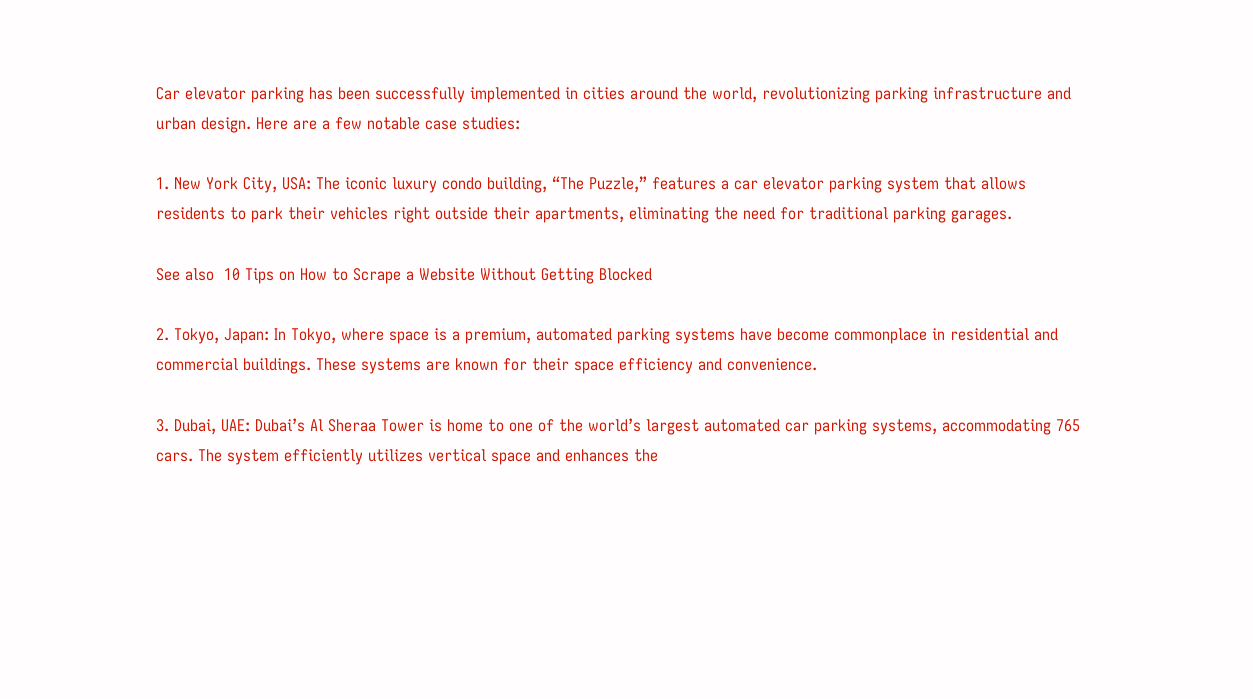Car elevator parking has been successfully implemented in cities around the world, revolutionizing parking infrastructure and urban design. Here are a few notable case studies:

1. New York City, USA: The iconic luxury condo building, “The Puzzle,” features a car elevator parking system that allows residents to park their vehicles right outside their apartments, eliminating the need for traditional parking garages.

See also  10 Tips on How to Scrape a Website Without Getting Blocked

2. Tokyo, Japan: In Tokyo, where space is a premium, automated parking systems have become commonplace in residential and commercial buildings. These systems are known for their space efficiency and convenience.

3. Dubai, UAE: Dubai’s Al Sheraa Tower is home to one of the world’s largest automated car parking systems, accommodating 765 cars. The system efficiently utilizes vertical space and enhances the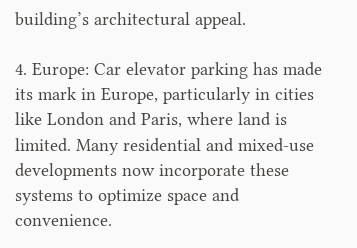building’s architectural appeal.

4. Europe: Car elevator parking has made its mark in Europe, particularly in cities like London and Paris, where land is limited. Many residential and mixed-use developments now incorporate these systems to optimize space and convenience.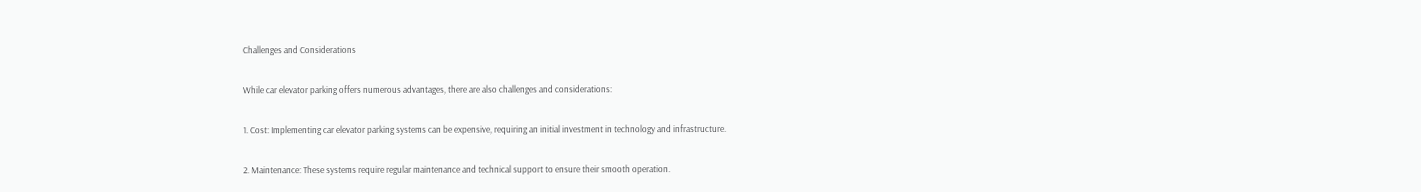Challenges and Considerations

While car elevator parking offers numerous advantages, there are also challenges and considerations:

1. Cost: Implementing car elevator parking systems can be expensive, requiring an initial investment in technology and infrastructure.

2. Maintenance: These systems require regular maintenance and technical support to ensure their smooth operation.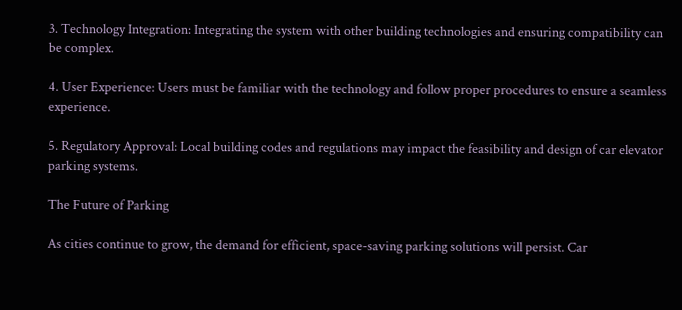3. Technology Integration: Integrating the system with other building technologies and ensuring compatibility can be complex.

4. User Experience: Users must be familiar with the technology and follow proper procedures to ensure a seamless experience.

5. Regulatory Approval: Local building codes and regulations may impact the feasibility and design of car elevator parking systems.

The Future of Parking

As cities continue to grow, the demand for efficient, space-saving parking solutions will persist. Car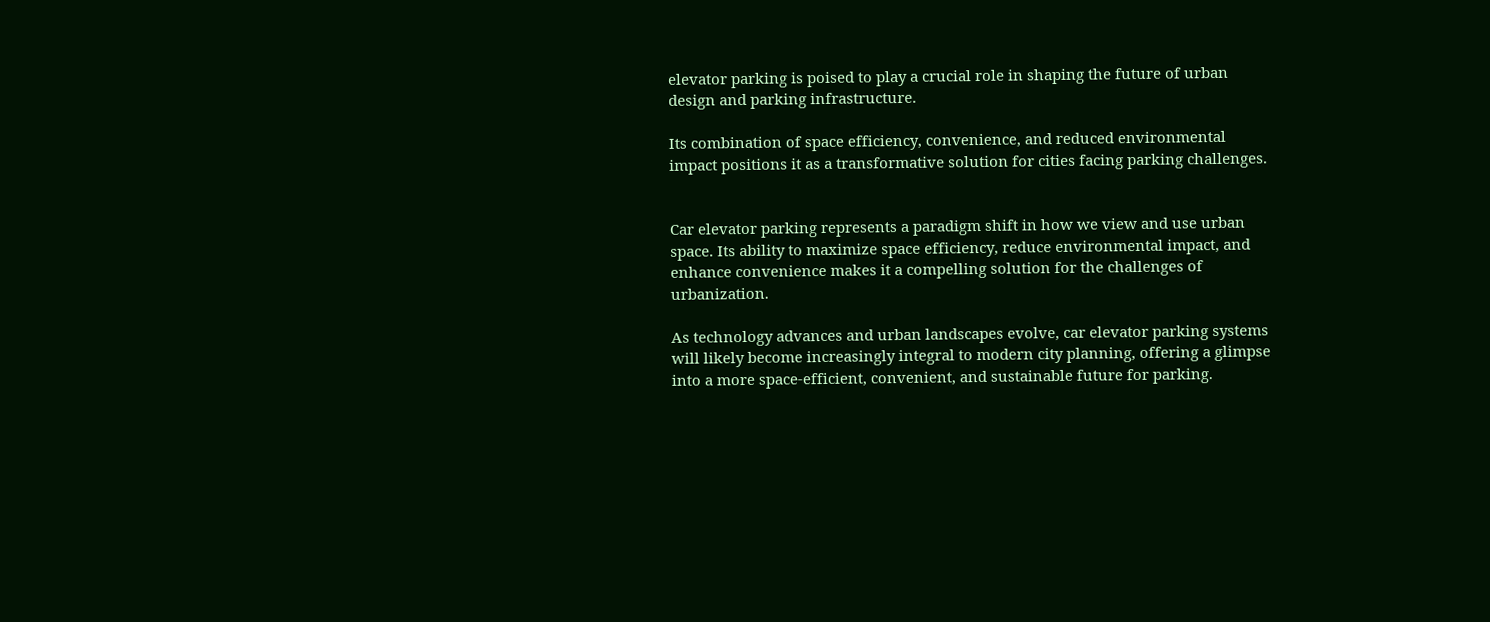elevator parking is poised to play a crucial role in shaping the future of urban design and parking infrastructure.

Its combination of space efficiency, convenience, and reduced environmental impact positions it as a transformative solution for cities facing parking challenges.


Car elevator parking represents a paradigm shift in how we view and use urban space. Its ability to maximize space efficiency, reduce environmental impact, and enhance convenience makes it a compelling solution for the challenges of urbanization.

As technology advances and urban landscapes evolve, car elevator parking systems will likely become increasingly integral to modern city planning, offering a glimpse into a more space-efficient, convenient, and sustainable future for parking.